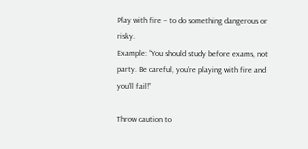Play with fire – to do something dangerous or risky.
Example: “You should study before exams, not party. Be careful, you’re playing with fire and you’ll fail!”

Throw caution to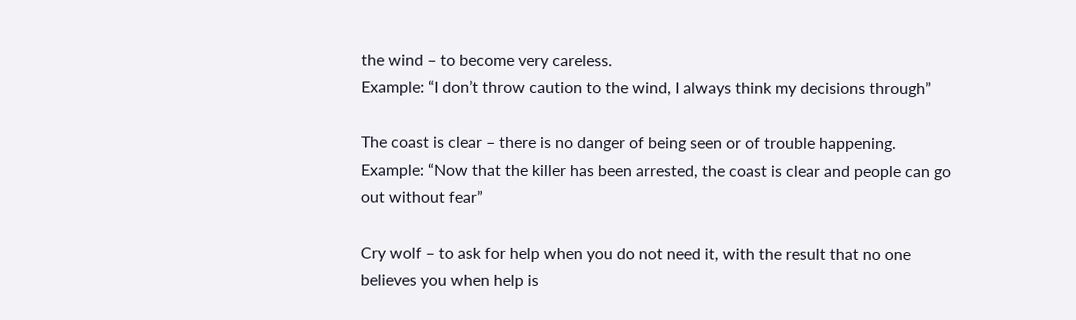the wind – to become very careless.
Example: “I don’t throw caution to the wind, I always think my decisions through”

The coast is clear – there is no danger of being seen or of trouble happening.
Example: “Now that the killer has been arrested, the coast is clear and people can go out without fear”

Cry wolf – to ask for help when you do not need it, with the result that no one believes you when help is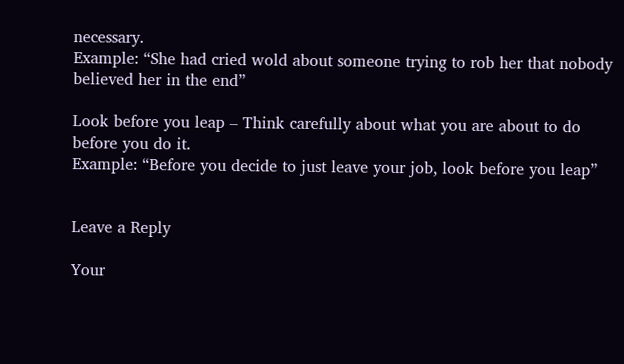necessary.
Example: “She had cried wold about someone trying to rob her that nobody believed her in the end”

Look before you leap – Think carefully about what you are about to do before you do it.
Example: “Before you decide to just leave your job, look before you leap”


Leave a Reply

Your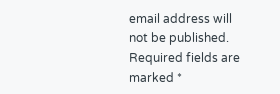email address will not be published. Required fields are marked *